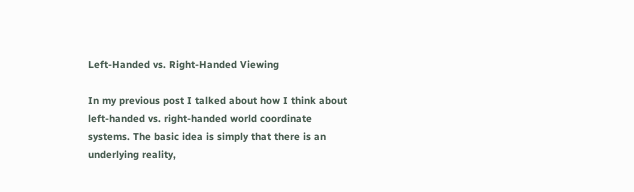Left-Handed vs. Right-Handed Viewing

In my previous post I talked about how I think about left-handed vs. right-handed world coordinate systems. The basic idea is simply that there is an underlying reality,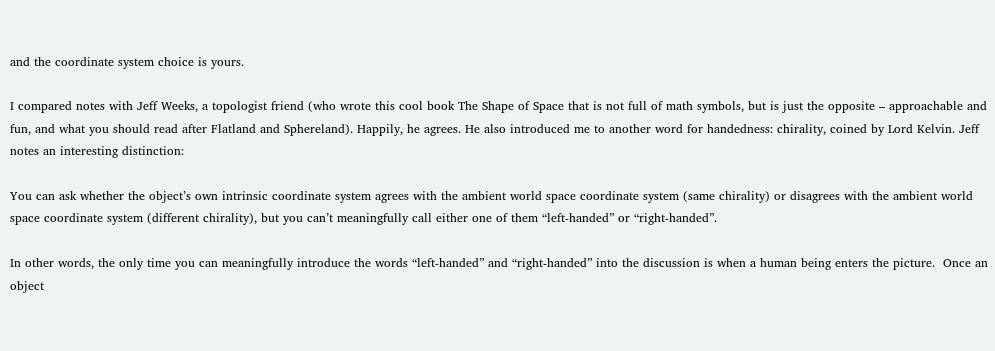and the coordinate system choice is yours.

I compared notes with Jeff Weeks, a topologist friend (who wrote this cool book The Shape of Space that is not full of math symbols, but is just the opposite – approachable and fun, and what you should read after Flatland and Sphereland). Happily, he agrees. He also introduced me to another word for handedness: chirality, coined by Lord Kelvin. Jeff notes an interesting distinction:

You can ask whether the object’s own intrinsic coordinate system agrees with the ambient world space coordinate system (same chirality) or disagrees with the ambient world space coordinate system (different chirality), but you can’t meaningfully call either one of them “left-handed” or “right-handed”.

In other words, the only time you can meaningfully introduce the words “left-handed” and “right-handed” into the discussion is when a human being enters the picture.  Once an object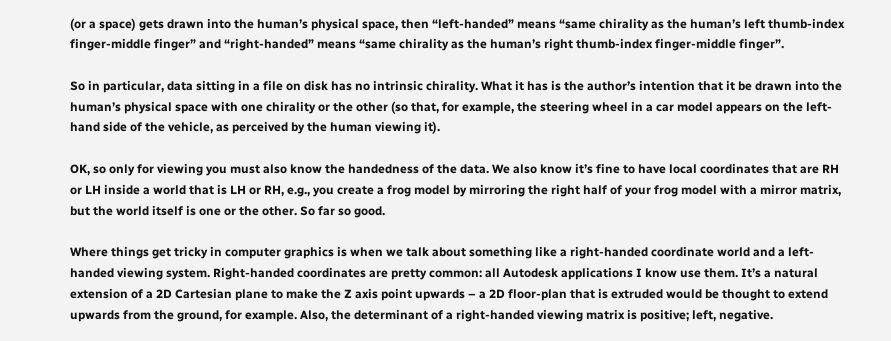(or a space) gets drawn into the human’s physical space, then “left-handed” means “same chirality as the human’s left thumb-index finger-middle finger” and “right-handed” means “same chirality as the human’s right thumb-index finger-middle finger”.

So in particular, data sitting in a file on disk has no intrinsic chirality. What it has is the author’s intention that it be drawn into the human’s physical space with one chirality or the other (so that, for example, the steering wheel in a car model appears on the left-hand side of the vehicle, as perceived by the human viewing it).

OK, so only for viewing you must also know the handedness of the data. We also know it’s fine to have local coordinates that are RH or LH inside a world that is LH or RH, e.g., you create a frog model by mirroring the right half of your frog model with a mirror matrix, but the world itself is one or the other. So far so good.

Where things get tricky in computer graphics is when we talk about something like a right-handed coordinate world and a left-handed viewing system. Right-handed coordinates are pretty common: all Autodesk applications I know use them. It’s a natural extension of a 2D Cartesian plane to make the Z axis point upwards – a 2D floor-plan that is extruded would be thought to extend upwards from the ground, for example. Also, the determinant of a right-handed viewing matrix is positive; left, negative.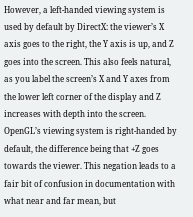However, a left-handed viewing system is used by default by DirectX: the viewer’s X axis goes to the right, the Y axis is up, and Z goes into the screen. This also feels natural, as you label the screen’s X and Y axes from the lower left corner of the display and Z increases with depth into the screen. OpenGL’s viewing system is right-handed by default, the difference being that +Z goes towards the viewer. This negation leads to a fair bit of confusion in documentation with what near and far mean, but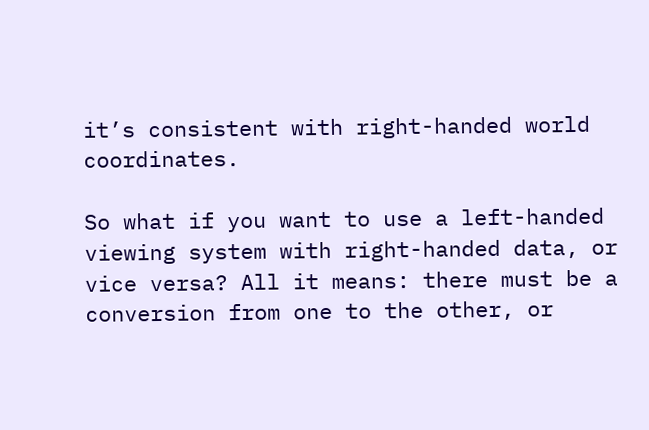it’s consistent with right-handed world coordinates.

So what if you want to use a left-handed viewing system with right-handed data, or vice versa? All it means: there must be a conversion from one to the other, or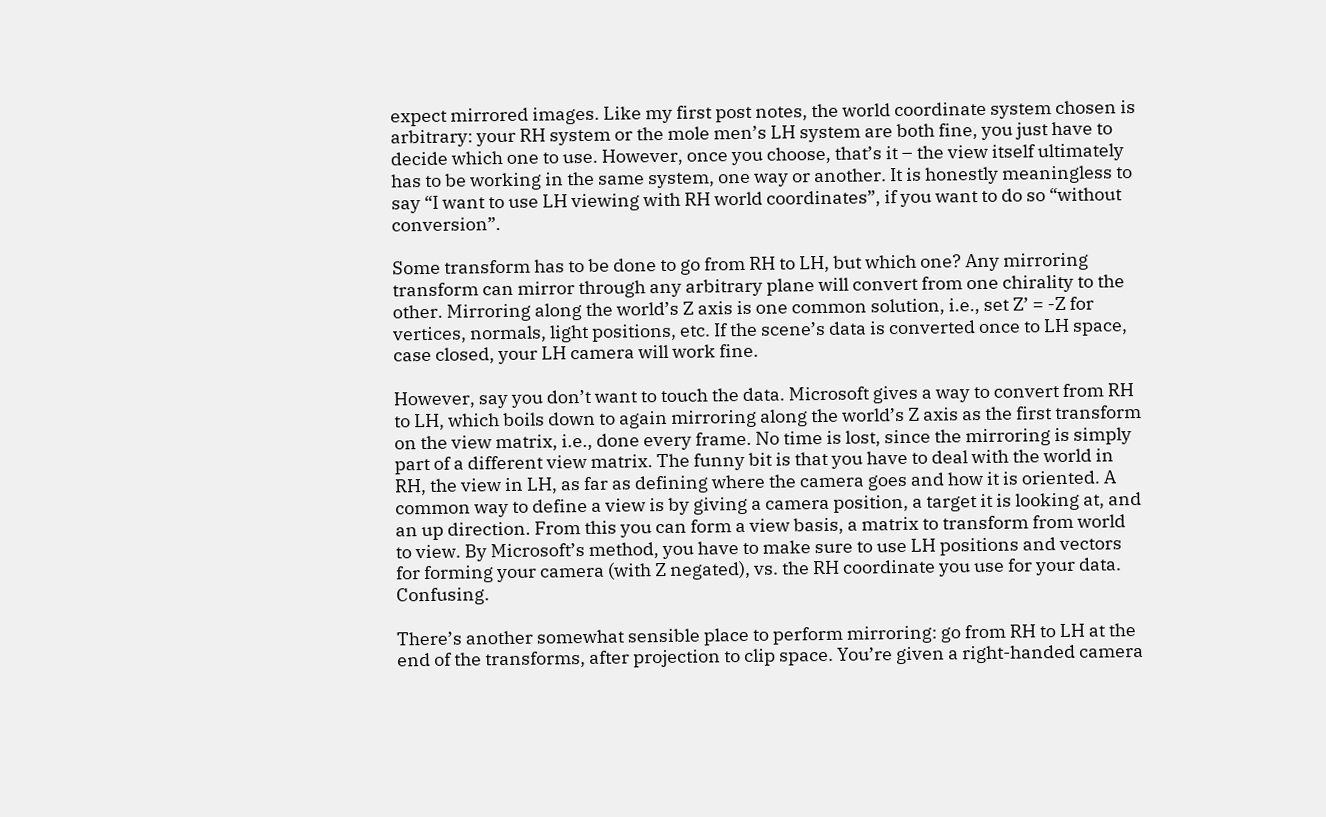expect mirrored images. Like my first post notes, the world coordinate system chosen is arbitrary: your RH system or the mole men’s LH system are both fine, you just have to decide which one to use. However, once you choose, that’s it – the view itself ultimately has to be working in the same system, one way or another. It is honestly meaningless to say “I want to use LH viewing with RH world coordinates”, if you want to do so “without conversion”.

Some transform has to be done to go from RH to LH, but which one? Any mirroring transform can mirror through any arbitrary plane will convert from one chirality to the other. Mirroring along the world’s Z axis is one common solution, i.e., set Z’ = -Z for vertices, normals, light positions, etc. If the scene’s data is converted once to LH space, case closed, your LH camera will work fine.

However, say you don’t want to touch the data. Microsoft gives a way to convert from RH to LH, which boils down to again mirroring along the world’s Z axis as the first transform on the view matrix, i.e., done every frame. No time is lost, since the mirroring is simply part of a different view matrix. The funny bit is that you have to deal with the world in RH, the view in LH, as far as defining where the camera goes and how it is oriented. A common way to define a view is by giving a camera position, a target it is looking at, and an up direction. From this you can form a view basis, a matrix to transform from world to view. By Microsoft’s method, you have to make sure to use LH positions and vectors for forming your camera (with Z negated), vs. the RH coordinate you use for your data. Confusing.

There’s another somewhat sensible place to perform mirroring: go from RH to LH at the end of the transforms, after projection to clip space. You’re given a right-handed camera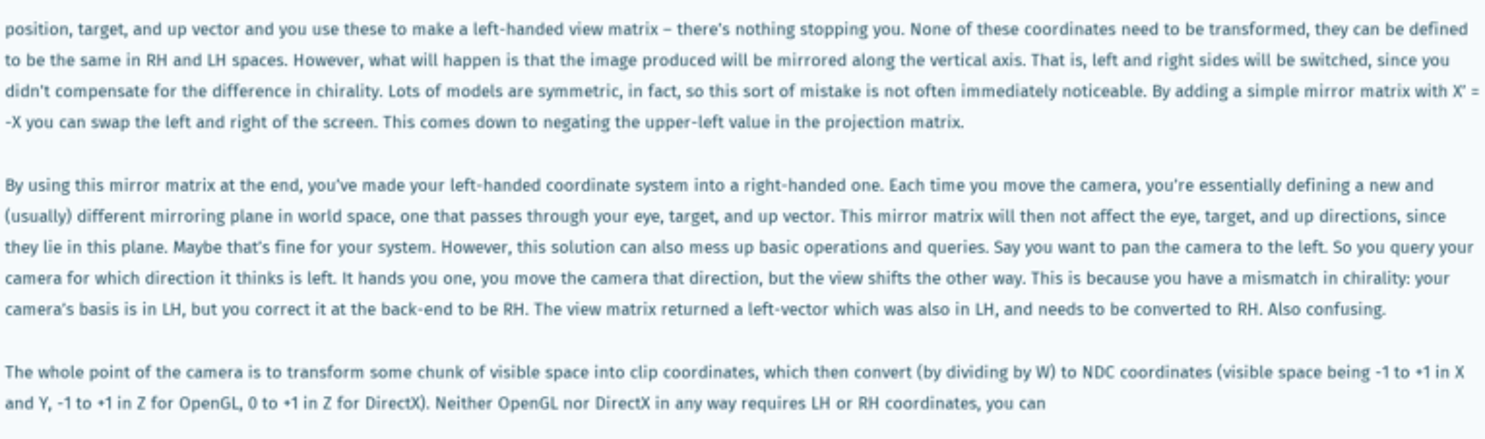position, target, and up vector and you use these to make a left-handed view matrix – there’s nothing stopping you. None of these coordinates need to be transformed, they can be defined to be the same in RH and LH spaces. However, what will happen is that the image produced will be mirrored along the vertical axis. That is, left and right sides will be switched, since you didn’t compensate for the difference in chirality. Lots of models are symmetric, in fact, so this sort of mistake is not often immediately noticeable. By adding a simple mirror matrix with X’ = -X you can swap the left and right of the screen. This comes down to negating the upper-left value in the projection matrix.

By using this mirror matrix at the end, you’ve made your left-handed coordinate system into a right-handed one. Each time you move the camera, you’re essentially defining a new and (usually) different mirroring plane in world space, one that passes through your eye, target, and up vector. This mirror matrix will then not affect the eye, target, and up directions, since they lie in this plane. Maybe that’s fine for your system. However, this solution can also mess up basic operations and queries. Say you want to pan the camera to the left. So you query your camera for which direction it thinks is left. It hands you one, you move the camera that direction, but the view shifts the other way. This is because you have a mismatch in chirality: your camera’s basis is in LH, but you correct it at the back-end to be RH. The view matrix returned a left-vector which was also in LH, and needs to be converted to RH. Also confusing.

The whole point of the camera is to transform some chunk of visible space into clip coordinates, which then convert (by dividing by W) to NDC coordinates (visible space being -1 to +1 in X and Y, -1 to +1 in Z for OpenGL, 0 to +1 in Z for DirectX). Neither OpenGL nor DirectX in any way requires LH or RH coordinates, you can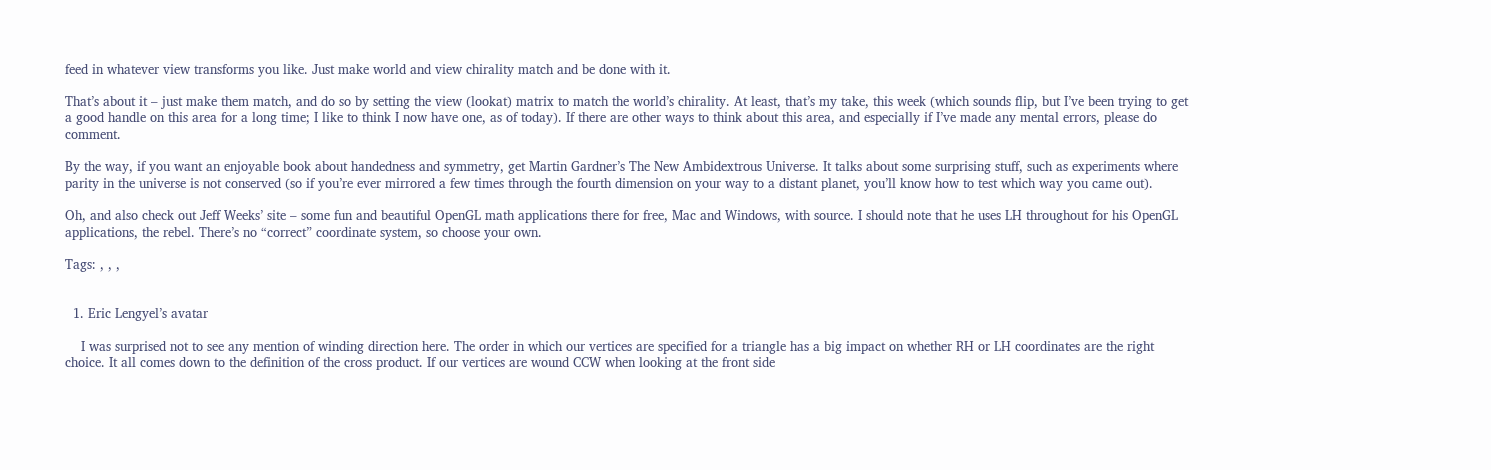feed in whatever view transforms you like. Just make world and view chirality match and be done with it.

That’s about it – just make them match, and do so by setting the view (lookat) matrix to match the world’s chirality. At least, that’s my take, this week (which sounds flip, but I’ve been trying to get a good handle on this area for a long time; I like to think I now have one, as of today). If there are other ways to think about this area, and especially if I’ve made any mental errors, please do comment.

By the way, if you want an enjoyable book about handedness and symmetry, get Martin Gardner’s The New Ambidextrous Universe. It talks about some surprising stuff, such as experiments where parity in the universe is not conserved (so if you’re ever mirrored a few times through the fourth dimension on your way to a distant planet, you’ll know how to test which way you came out).

Oh, and also check out Jeff Weeks’ site – some fun and beautiful OpenGL math applications there for free, Mac and Windows, with source. I should note that he uses LH throughout for his OpenGL applications, the rebel. There’s no “correct” coordinate system, so choose your own.

Tags: , , ,


  1. Eric Lengyel’s avatar

    I was surprised not to see any mention of winding direction here. The order in which our vertices are specified for a triangle has a big impact on whether RH or LH coordinates are the right choice. It all comes down to the definition of the cross product. If our vertices are wound CCW when looking at the front side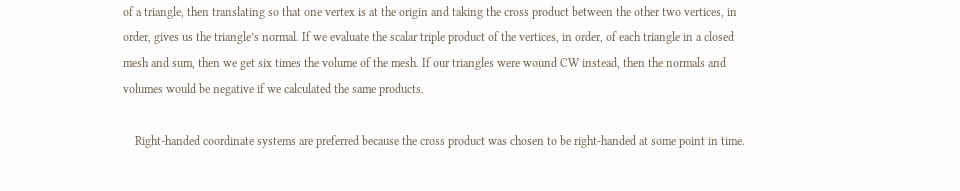of a triangle, then translating so that one vertex is at the origin and taking the cross product between the other two vertices, in order, gives us the triangle’s normal. If we evaluate the scalar triple product of the vertices, in order, of each triangle in a closed mesh and sum, then we get six times the volume of the mesh. If our triangles were wound CW instead, then the normals and volumes would be negative if we calculated the same products.

    Right-handed coordinate systems are preferred because the cross product was chosen to be right-handed at some point in time.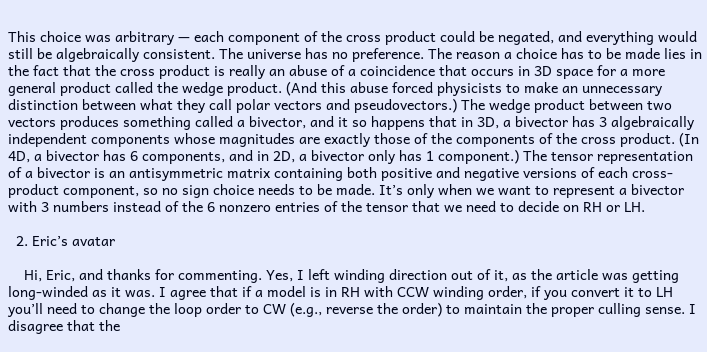This choice was arbitrary — each component of the cross product could be negated, and everything would still be algebraically consistent. The universe has no preference. The reason a choice has to be made lies in the fact that the cross product is really an abuse of a coincidence that occurs in 3D space for a more general product called the wedge product. (And this abuse forced physicists to make an unnecessary distinction between what they call polar vectors and pseudovectors.) The wedge product between two vectors produces something called a bivector, and it so happens that in 3D, a bivector has 3 algebraically independent components whose magnitudes are exactly those of the components of the cross product. (In 4D, a bivector has 6 components, and in 2D, a bivector only has 1 component.) The tensor representation of a bivector is an antisymmetric matrix containing both positive and negative versions of each cross-product component, so no sign choice needs to be made. It’s only when we want to represent a bivector with 3 numbers instead of the 6 nonzero entries of the tensor that we need to decide on RH or LH.

  2. Eric’s avatar

    Hi, Eric, and thanks for commenting. Yes, I left winding direction out of it, as the article was getting long-winded as it was. I agree that if a model is in RH with CCW winding order, if you convert it to LH you’ll need to change the loop order to CW (e.g., reverse the order) to maintain the proper culling sense. I disagree that the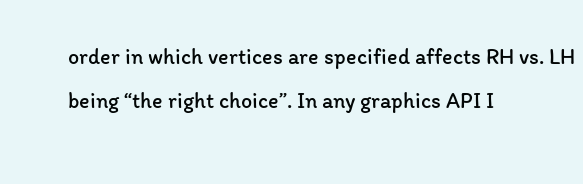order in which vertices are specified affects RH vs. LH being “the right choice”. In any graphics API I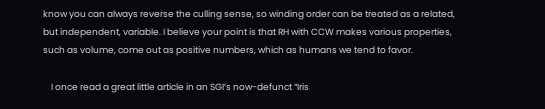know you can always reverse the culling sense, so winding order can be treated as a related, but independent, variable. I believe your point is that RH with CCW makes various properties, such as volume, come out as positive numbers, which as humans we tend to favor.

    I once read a great little article in an SGI’s now-defunct “Iris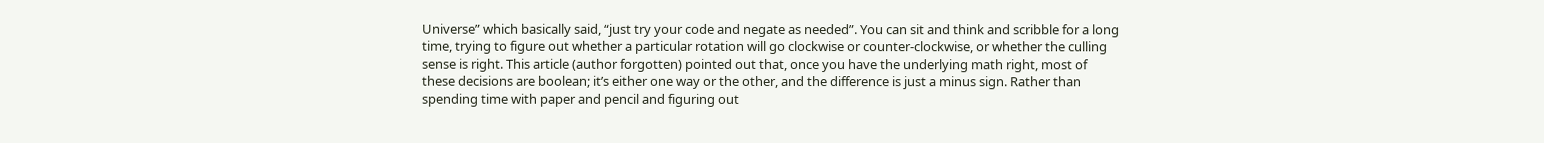Universe” which basically said, “just try your code and negate as needed”. You can sit and think and scribble for a long time, trying to figure out whether a particular rotation will go clockwise or counter-clockwise, or whether the culling sense is right. This article (author forgotten) pointed out that, once you have the underlying math right, most of these decisions are boolean; it’s either one way or the other, and the difference is just a minus sign. Rather than spending time with paper and pencil and figuring out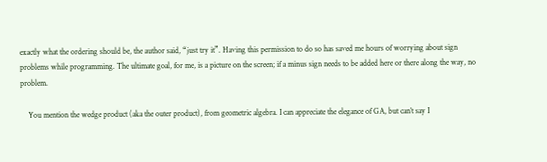exactly what the ordering should be, the author said, “just try it”. Having this permission to do so has saved me hours of worrying about sign problems while programming. The ultimate goal, for me, is a picture on the screen; if a minus sign needs to be added here or there along the way, no problem.

    You mention the wedge product (aka the outer product), from geometric algebra. I can appreciate the elegance of GA, but can’t say I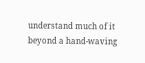understand much of it beyond a hand-waving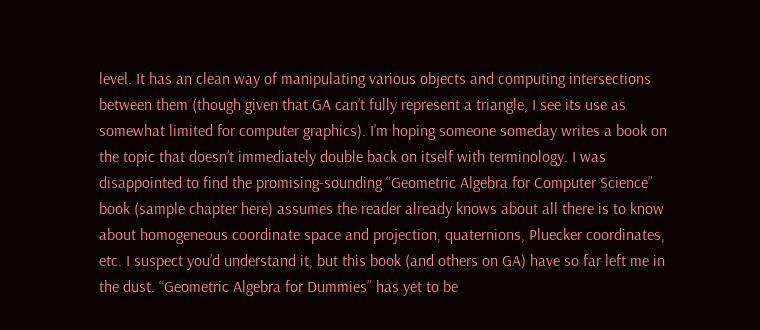level. It has an clean way of manipulating various objects and computing intersections between them (though given that GA can’t fully represent a triangle, I see its use as somewhat limited for computer graphics). I’m hoping someone someday writes a book on the topic that doesn’t immediately double back on itself with terminology. I was disappointed to find the promising-sounding “Geometric Algebra for Computer Science” book (sample chapter here) assumes the reader already knows about all there is to know about homogeneous coordinate space and projection, quaternions, Pluecker coordinates, etc. I suspect you’d understand it, but this book (and others on GA) have so far left me in the dust. “Geometric Algebra for Dummies” has yet to be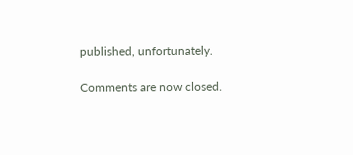published, unfortunately.

Comments are now closed.